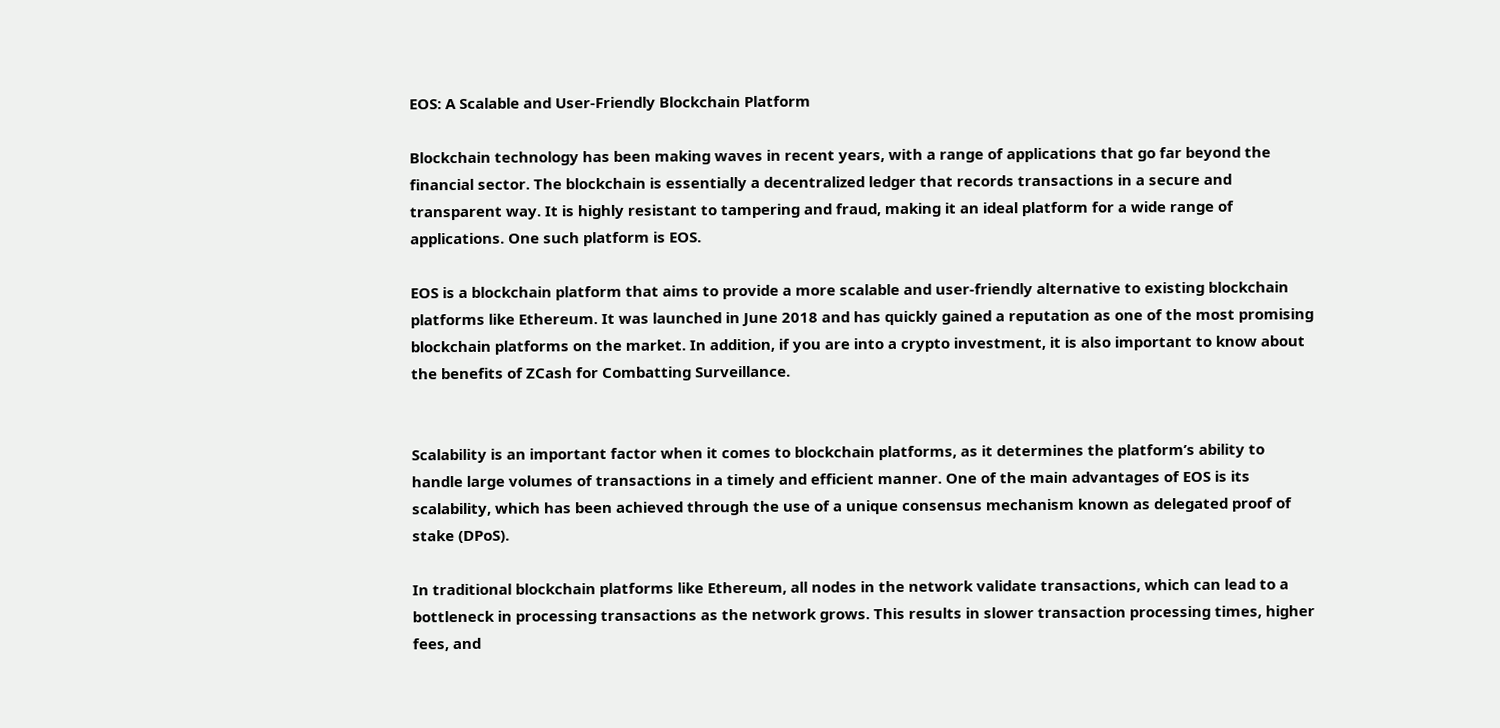EOS: A Scalable and User-Friendly Blockchain Platform

Blockchain technology has been making waves in recent years, with a range of applications that go far beyond the financial sector. The blockchain is essentially a decentralized ledger that records transactions in a secure and transparent way. It is highly resistant to tampering and fraud, making it an ideal platform for a wide range of applications. One such platform is EOS.

EOS is a blockchain platform that aims to provide a more scalable and user-friendly alternative to existing blockchain platforms like Ethereum. It was launched in June 2018 and has quickly gained a reputation as one of the most promising blockchain platforms on the market. In addition, if you are into a crypto investment, it is also important to know about the benefits of ZCash for Combatting Surveillance.


Scalability is an important factor when it comes to blockchain platforms, as it determines the platform’s ability to handle large volumes of transactions in a timely and efficient manner. One of the main advantages of EOS is its scalability, which has been achieved through the use of a unique consensus mechanism known as delegated proof of stake (DPoS).

In traditional blockchain platforms like Ethereum, all nodes in the network validate transactions, which can lead to a bottleneck in processing transactions as the network grows. This results in slower transaction processing times, higher fees, and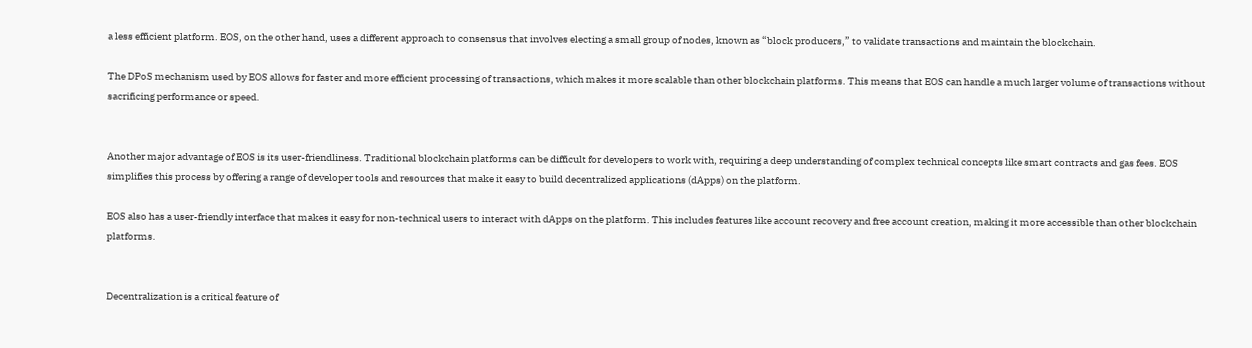a less efficient platform. EOS, on the other hand, uses a different approach to consensus that involves electing a small group of nodes, known as “block producers,” to validate transactions and maintain the blockchain.

The DPoS mechanism used by EOS allows for faster and more efficient processing of transactions, which makes it more scalable than other blockchain platforms. This means that EOS can handle a much larger volume of transactions without sacrificing performance or speed.


Another major advantage of EOS is its user-friendliness. Traditional blockchain platforms can be difficult for developers to work with, requiring a deep understanding of complex technical concepts like smart contracts and gas fees. EOS simplifies this process by offering a range of developer tools and resources that make it easy to build decentralized applications (dApps) on the platform.

EOS also has a user-friendly interface that makes it easy for non-technical users to interact with dApps on the platform. This includes features like account recovery and free account creation, making it more accessible than other blockchain platforms.


Decentralization is a critical feature of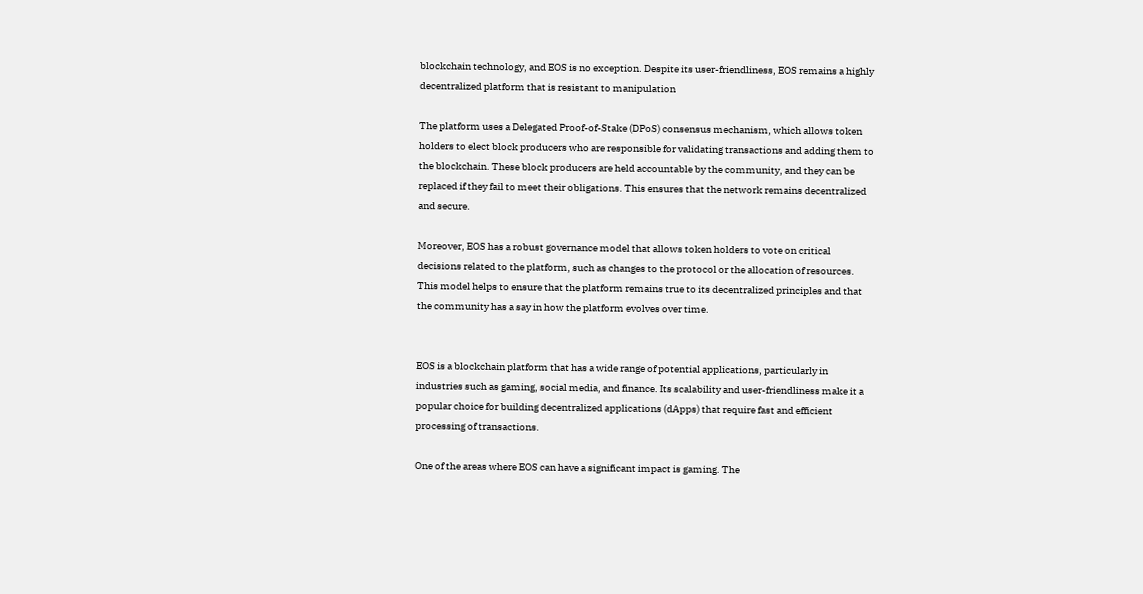blockchain technology, and EOS is no exception. Despite its user-friendliness, EOS remains a highly decentralized platform that is resistant to manipulation

The platform uses a Delegated Proof-of-Stake (DPoS) consensus mechanism, which allows token holders to elect block producers who are responsible for validating transactions and adding them to the blockchain. These block producers are held accountable by the community, and they can be replaced if they fail to meet their obligations. This ensures that the network remains decentralized and secure.

Moreover, EOS has a robust governance model that allows token holders to vote on critical decisions related to the platform, such as changes to the protocol or the allocation of resources. This model helps to ensure that the platform remains true to its decentralized principles and that the community has a say in how the platform evolves over time.


EOS is a blockchain platform that has a wide range of potential applications, particularly in industries such as gaming, social media, and finance. Its scalability and user-friendliness make it a popular choice for building decentralized applications (dApps) that require fast and efficient processing of transactions.

One of the areas where EOS can have a significant impact is gaming. The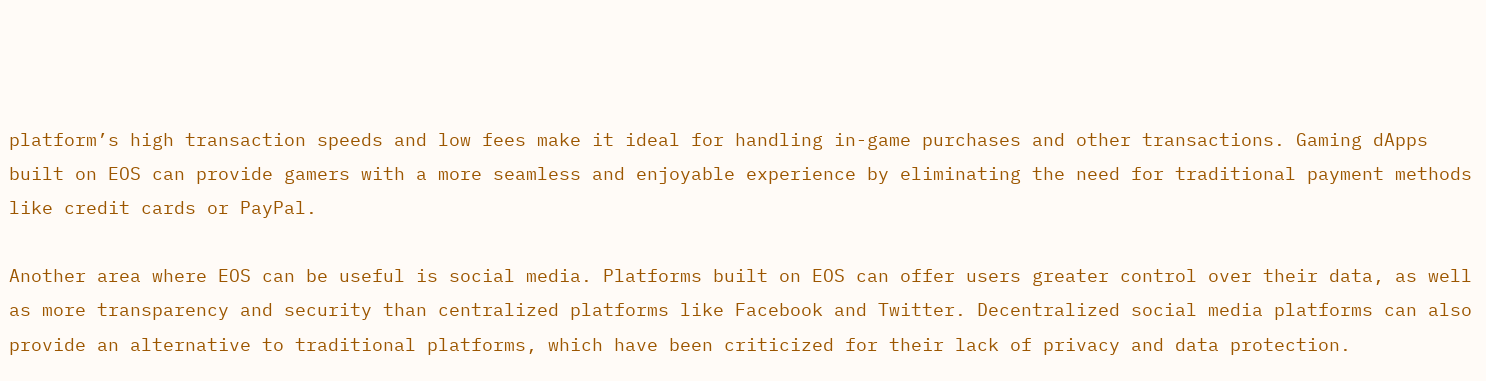platform’s high transaction speeds and low fees make it ideal for handling in-game purchases and other transactions. Gaming dApps built on EOS can provide gamers with a more seamless and enjoyable experience by eliminating the need for traditional payment methods like credit cards or PayPal.

Another area where EOS can be useful is social media. Platforms built on EOS can offer users greater control over their data, as well as more transparency and security than centralized platforms like Facebook and Twitter. Decentralized social media platforms can also provide an alternative to traditional platforms, which have been criticized for their lack of privacy and data protection.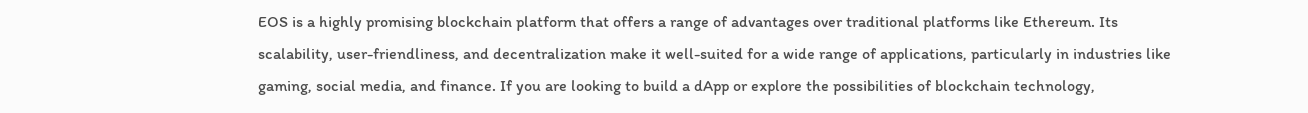EOS is a highly promising blockchain platform that offers a range of advantages over traditional platforms like Ethereum. Its scalability, user-friendliness, and decentralization make it well-suited for a wide range of applications, particularly in industries like gaming, social media, and finance. If you are looking to build a dApp or explore the possibilities of blockchain technology,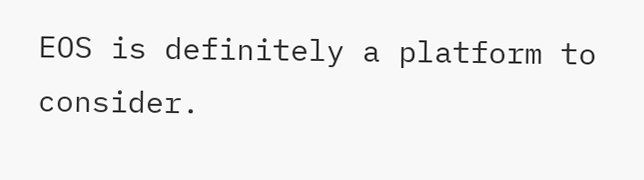EOS is definitely a platform to consider.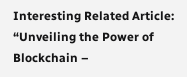Interesting Related Article: “Unveiling the Power of Blockchain –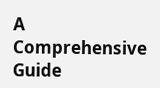A Comprehensive Guide